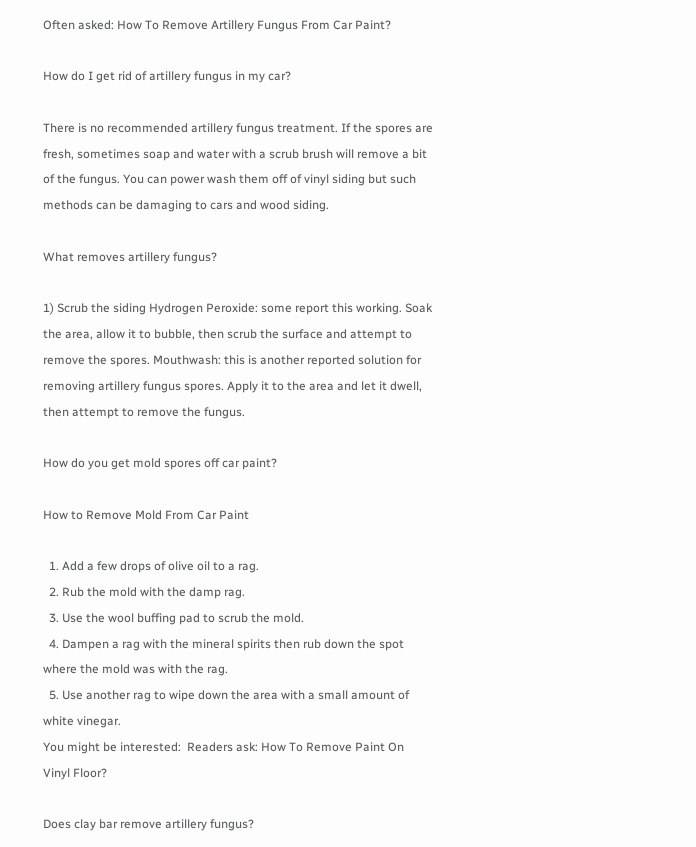Often asked: How To Remove Artillery Fungus From Car Paint?

How do I get rid of artillery fungus in my car?

There is no recommended artillery fungus treatment. If the spores are fresh, sometimes soap and water with a scrub brush will remove a bit of the fungus. You can power wash them off of vinyl siding but such methods can be damaging to cars and wood siding.

What removes artillery fungus?

1) Scrub the siding Hydrogen Peroxide: some report this working. Soak the area, allow it to bubble, then scrub the surface and attempt to remove the spores. Mouthwash: this is another reported solution for removing artillery fungus spores. Apply it to the area and let it dwell, then attempt to remove the fungus.

How do you get mold spores off car paint?

How to Remove Mold From Car Paint

  1. Add a few drops of olive oil to a rag.
  2. Rub the mold with the damp rag.
  3. Use the wool buffing pad to scrub the mold.
  4. Dampen a rag with the mineral spirits then rub down the spot where the mold was with the rag.
  5. Use another rag to wipe down the area with a small amount of white vinegar.
You might be interested:  Readers ask: How To Remove Paint On Vinyl Floor?

Does clay bar remove artillery fungus?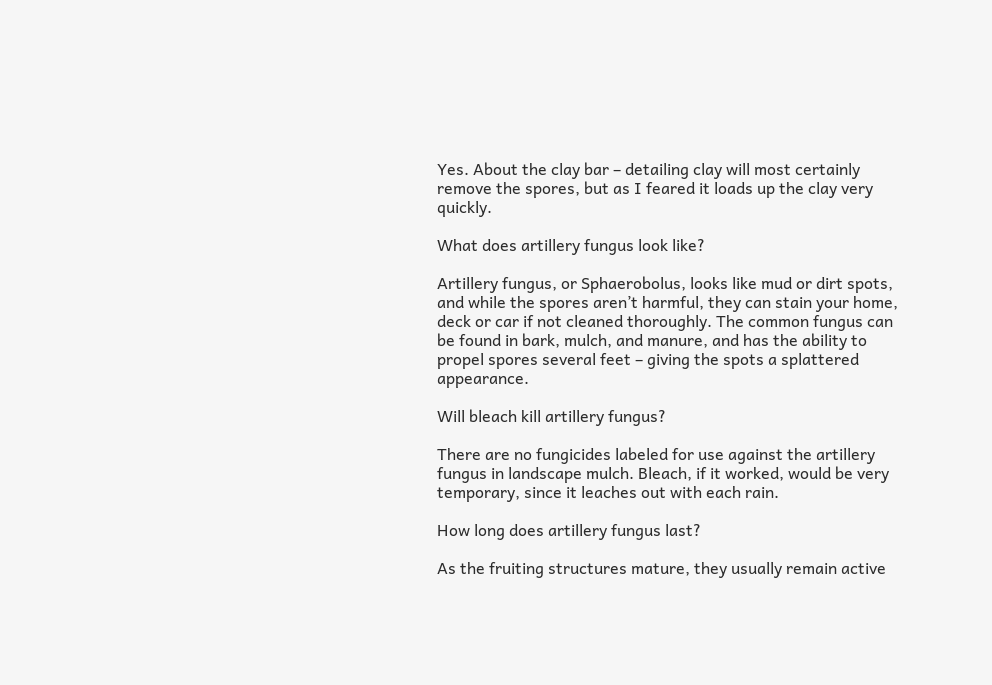Yes. About the clay bar – detailing clay will most certainly remove the spores, but as I feared it loads up the clay very quickly.

What does artillery fungus look like?

Artillery fungus, or Sphaerobolus, looks like mud or dirt spots, and while the spores aren’t harmful, they can stain your home, deck or car if not cleaned thoroughly. The common fungus can be found in bark, mulch, and manure, and has the ability to propel spores several feet – giving the spots a splattered appearance.

Will bleach kill artillery fungus?

There are no fungicides labeled for use against the artillery fungus in landscape mulch. Bleach, if it worked, would be very temporary, since it leaches out with each rain.

How long does artillery fungus last?

As the fruiting structures mature, they usually remain active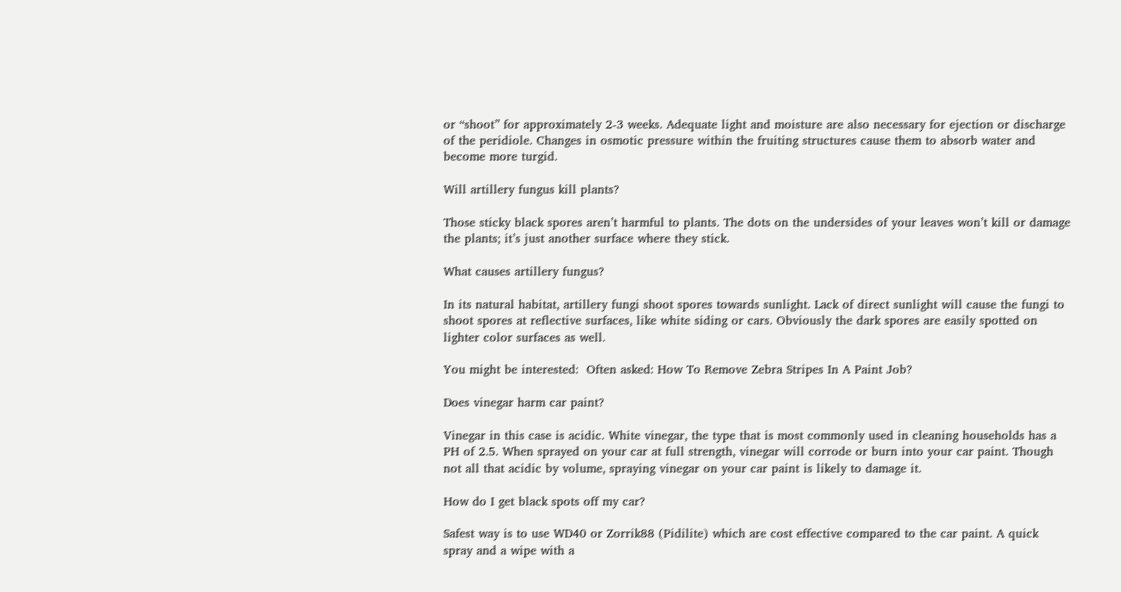or “shoot” for approximately 2-3 weeks. Adequate light and moisture are also necessary for ejection or discharge of the peridiole. Changes in osmotic pressure within the fruiting structures cause them to absorb water and become more turgid.

Will artillery fungus kill plants?

Those sticky black spores aren’t harmful to plants. The dots on the undersides of your leaves won’t kill or damage the plants; it’s just another surface where they stick.

What causes artillery fungus?

In its natural habitat, artillery fungi shoot spores towards sunlight. Lack of direct sunlight will cause the fungi to shoot spores at reflective surfaces, like white siding or cars. Obviously the dark spores are easily spotted on lighter color surfaces as well.

You might be interested:  Often asked: How To Remove Zebra Stripes In A Paint Job?

Does vinegar harm car paint?

Vinegar in this case is acidic. White vinegar, the type that is most commonly used in cleaning households has a PH of 2.5. When sprayed on your car at full strength, vinegar will corrode or burn into your car paint. Though not all that acidic by volume, spraying vinegar on your car paint is likely to damage it.

How do I get black spots off my car?

Safest way is to use WD40 or Zorrik88 (Pidilite) which are cost effective compared to the car paint. A quick spray and a wipe with a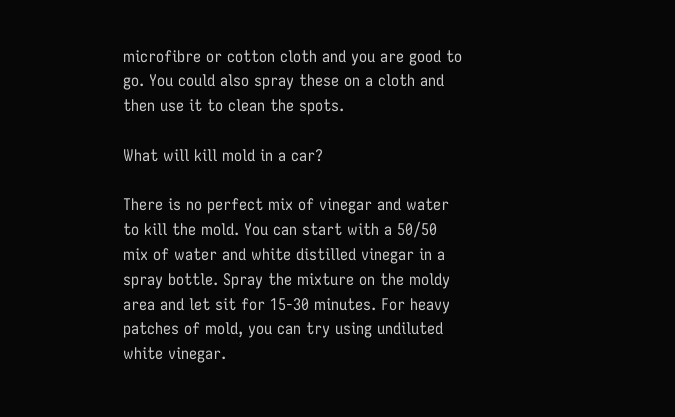microfibre or cotton cloth and you are good to go. You could also spray these on a cloth and then use it to clean the spots.

What will kill mold in a car?

There is no perfect mix of vinegar and water to kill the mold. You can start with a 50/50 mix of water and white distilled vinegar in a spray bottle. Spray the mixture on the moldy area and let sit for 15-30 minutes. For heavy patches of mold, you can try using undiluted white vinegar.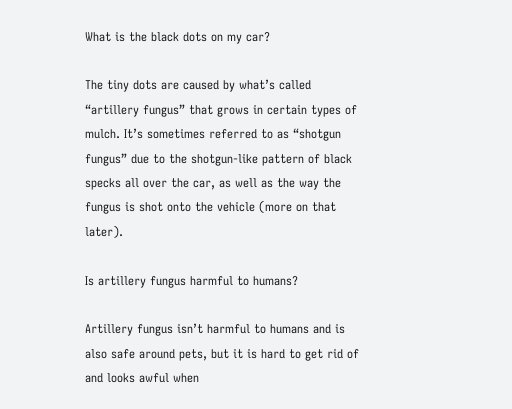What is the black dots on my car?

The tiny dots are caused by what’s called “artillery fungus” that grows in certain types of mulch. It’s sometimes referred to as “shotgun fungus” due to the shotgun-like pattern of black specks all over the car, as well as the way the fungus is shot onto the vehicle (more on that later).

Is artillery fungus harmful to humans?

Artillery fungus isn’t harmful to humans and is also safe around pets, but it is hard to get rid of and looks awful when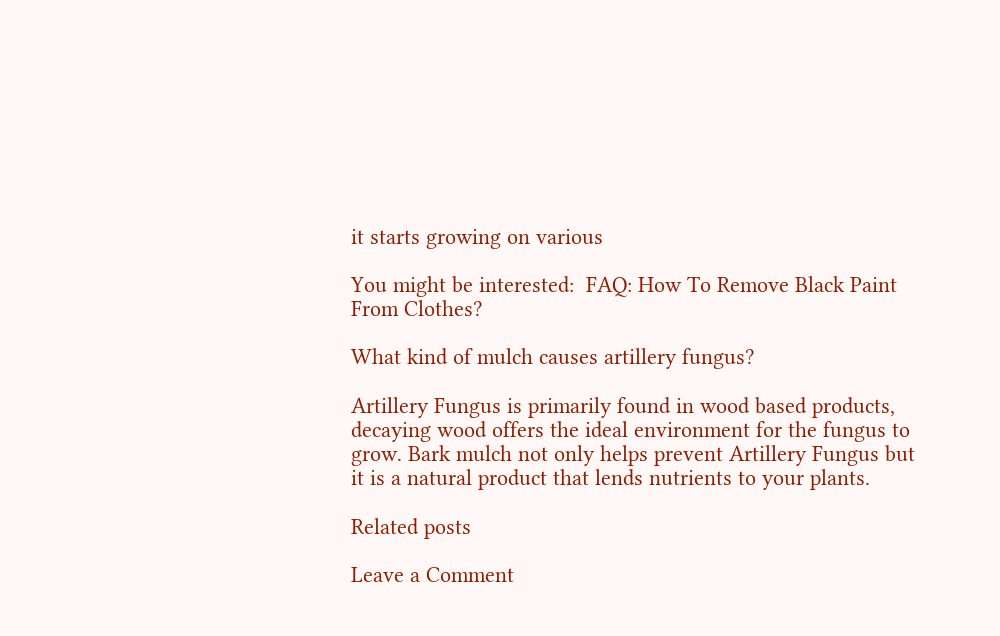it starts growing on various

You might be interested:  FAQ: How To Remove Black Paint From Clothes?

What kind of mulch causes artillery fungus?

Artillery Fungus is primarily found in wood based products, decaying wood offers the ideal environment for the fungus to grow. Bark mulch not only helps prevent Artillery Fungus but it is a natural product that lends nutrients to your plants.

Related posts

Leave a Comment